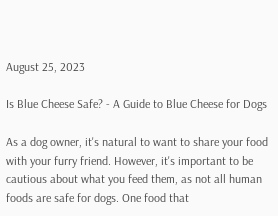August 25, 2023

Is Blue Cheese Safe? - A Guide to Blue Cheese for Dogs

As a dog owner, it's natural to want to share your food with your furry friend. However, it's important to be cautious about what you feed them, as not all human foods are safe for dogs. One food that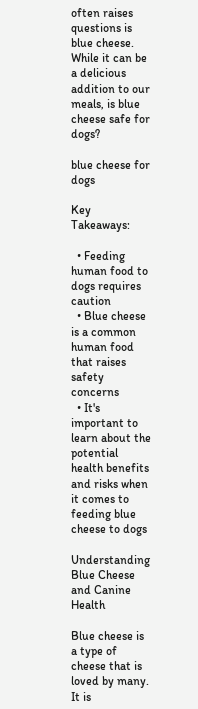often raises questions is blue cheese. While it can be a delicious addition to our meals, is blue cheese safe for dogs?

blue cheese for dogs

Key Takeaways:

  • Feeding human food to dogs requires caution
  • Blue cheese is a common human food that raises safety concerns
  • It's important to learn about the potential health benefits and risks when it comes to feeding blue cheese to dogs

Understanding Blue Cheese and Canine Health

Blue cheese is a type of cheese that is loved by many. It is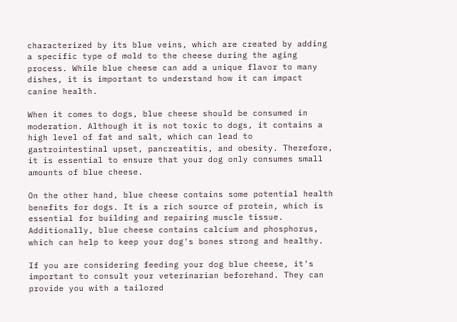characterized by its blue veins, which are created by adding a specific type of mold to the cheese during the aging process. While blue cheese can add a unique flavor to many dishes, it is important to understand how it can impact canine health.

When it comes to dogs, blue cheese should be consumed in moderation. Although it is not toxic to dogs, it contains a high level of fat and salt, which can lead to gastrointestinal upset, pancreatitis, and obesity. Therefore, it is essential to ensure that your dog only consumes small amounts of blue cheese.

On the other hand, blue cheese contains some potential health benefits for dogs. It is a rich source of protein, which is essential for building and repairing muscle tissue. Additionally, blue cheese contains calcium and phosphorus, which can help to keep your dog's bones strong and healthy.

If you are considering feeding your dog blue cheese, it's important to consult your veterinarian beforehand. They can provide you with a tailored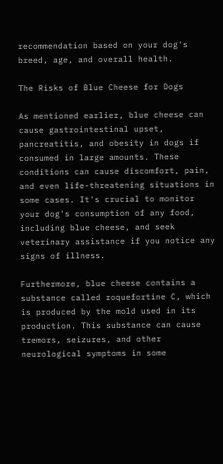recommendation based on your dog's breed, age, and overall health.

The Risks of Blue Cheese for Dogs

As mentioned earlier, blue cheese can cause gastrointestinal upset, pancreatitis, and obesity in dogs if consumed in large amounts. These conditions can cause discomfort, pain, and even life-threatening situations in some cases. It's crucial to monitor your dog's consumption of any food, including blue cheese, and seek veterinary assistance if you notice any signs of illness.

Furthermore, blue cheese contains a substance called roquefortine C, which is produced by the mold used in its production. This substance can cause tremors, seizures, and other neurological symptoms in some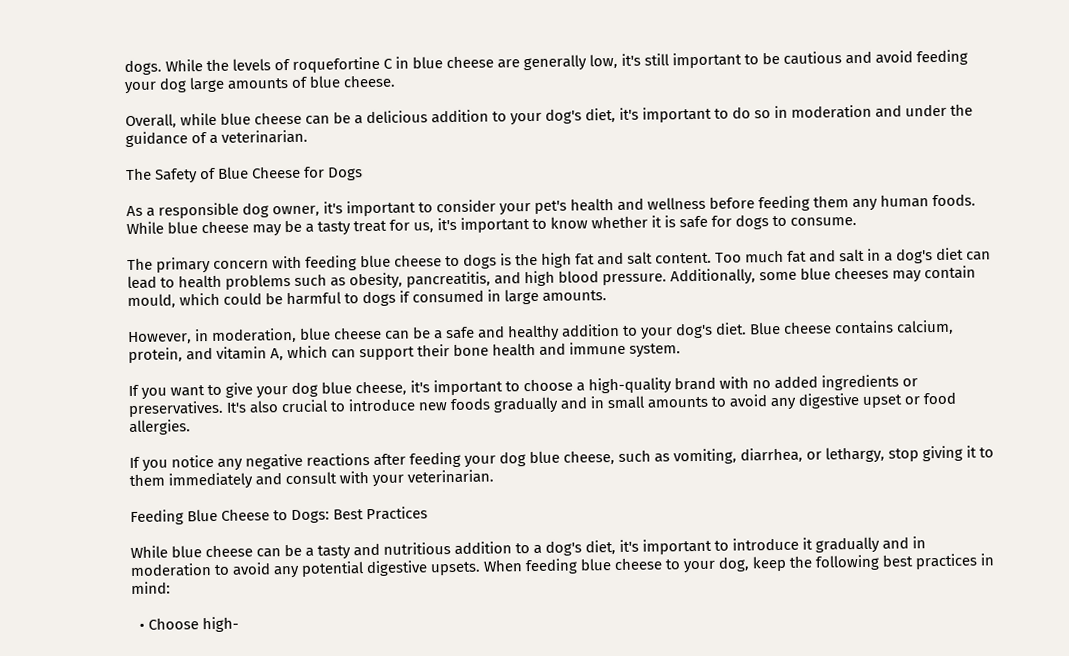dogs. While the levels of roquefortine C in blue cheese are generally low, it's still important to be cautious and avoid feeding your dog large amounts of blue cheese.

Overall, while blue cheese can be a delicious addition to your dog's diet, it's important to do so in moderation and under the guidance of a veterinarian.

The Safety of Blue Cheese for Dogs

As a responsible dog owner, it's important to consider your pet's health and wellness before feeding them any human foods. While blue cheese may be a tasty treat for us, it's important to know whether it is safe for dogs to consume.

The primary concern with feeding blue cheese to dogs is the high fat and salt content. Too much fat and salt in a dog's diet can lead to health problems such as obesity, pancreatitis, and high blood pressure. Additionally, some blue cheeses may contain mould, which could be harmful to dogs if consumed in large amounts.

However, in moderation, blue cheese can be a safe and healthy addition to your dog's diet. Blue cheese contains calcium, protein, and vitamin A, which can support their bone health and immune system.

If you want to give your dog blue cheese, it's important to choose a high-quality brand with no added ingredients or preservatives. It's also crucial to introduce new foods gradually and in small amounts to avoid any digestive upset or food allergies.

If you notice any negative reactions after feeding your dog blue cheese, such as vomiting, diarrhea, or lethargy, stop giving it to them immediately and consult with your veterinarian.

Feeding Blue Cheese to Dogs: Best Practices

While blue cheese can be a tasty and nutritious addition to a dog's diet, it's important to introduce it gradually and in moderation to avoid any potential digestive upsets. When feeding blue cheese to your dog, keep the following best practices in mind:

  • Choose high-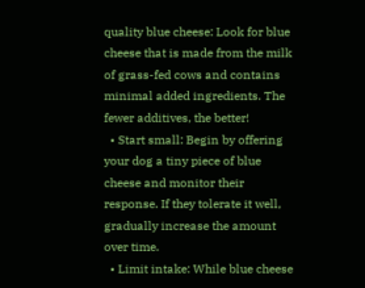quality blue cheese: Look for blue cheese that is made from the milk of grass-fed cows and contains minimal added ingredients. The fewer additives, the better!
  • Start small: Begin by offering your dog a tiny piece of blue cheese and monitor their response. If they tolerate it well, gradually increase the amount over time.
  • Limit intake: While blue cheese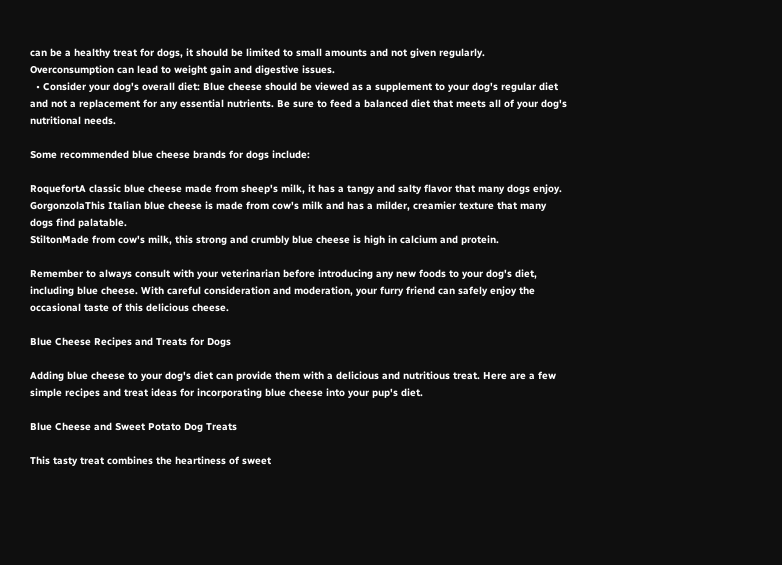can be a healthy treat for dogs, it should be limited to small amounts and not given regularly. Overconsumption can lead to weight gain and digestive issues.
  • Consider your dog's overall diet: Blue cheese should be viewed as a supplement to your dog's regular diet and not a replacement for any essential nutrients. Be sure to feed a balanced diet that meets all of your dog's nutritional needs.

Some recommended blue cheese brands for dogs include:

RoquefortA classic blue cheese made from sheep's milk, it has a tangy and salty flavor that many dogs enjoy.
GorgonzolaThis Italian blue cheese is made from cow's milk and has a milder, creamier texture that many dogs find palatable.
StiltonMade from cow's milk, this strong and crumbly blue cheese is high in calcium and protein.

Remember to always consult with your veterinarian before introducing any new foods to your dog's diet, including blue cheese. With careful consideration and moderation, your furry friend can safely enjoy the occasional taste of this delicious cheese.

Blue Cheese Recipes and Treats for Dogs

Adding blue cheese to your dog's diet can provide them with a delicious and nutritious treat. Here are a few simple recipes and treat ideas for incorporating blue cheese into your pup's diet.

Blue Cheese and Sweet Potato Dog Treats

This tasty treat combines the heartiness of sweet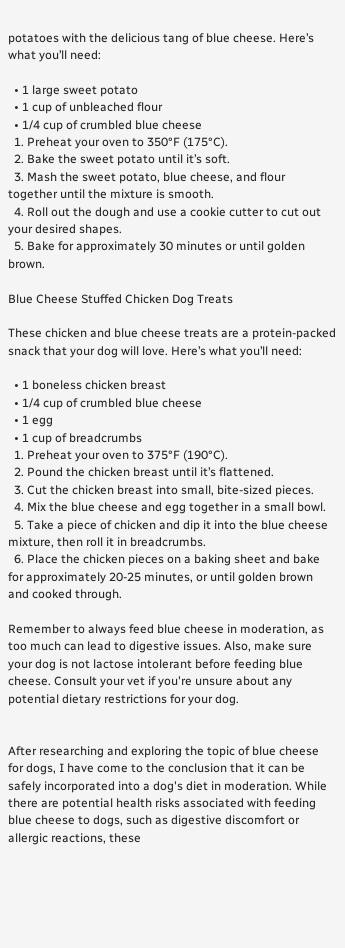potatoes with the delicious tang of blue cheese. Here’s what you’ll need:

  • 1 large sweet potato
  • 1 cup of unbleached flour
  • 1/4 cup of crumbled blue cheese
  1. Preheat your oven to 350°F (175°C).
  2. Bake the sweet potato until it’s soft.
  3. Mash the sweet potato, blue cheese, and flour together until the mixture is smooth.
  4. Roll out the dough and use a cookie cutter to cut out your desired shapes.
  5. Bake for approximately 30 minutes or until golden brown.

Blue Cheese Stuffed Chicken Dog Treats

These chicken and blue cheese treats are a protein-packed snack that your dog will love. Here’s what you’ll need:

  • 1 boneless chicken breast
  • 1/4 cup of crumbled blue cheese
  • 1 egg
  • 1 cup of breadcrumbs
  1. Preheat your oven to 375°F (190°C).
  2. Pound the chicken breast until it’s flattened.
  3. Cut the chicken breast into small, bite-sized pieces.
  4. Mix the blue cheese and egg together in a small bowl.
  5. Take a piece of chicken and dip it into the blue cheese mixture, then roll it in breadcrumbs.
  6. Place the chicken pieces on a baking sheet and bake for approximately 20-25 minutes, or until golden brown and cooked through.

Remember to always feed blue cheese in moderation, as too much can lead to digestive issues. Also, make sure your dog is not lactose intolerant before feeding blue cheese. Consult your vet if you're unsure about any potential dietary restrictions for your dog.


After researching and exploring the topic of blue cheese for dogs, I have come to the conclusion that it can be safely incorporated into a dog's diet in moderation. While there are potential health risks associated with feeding blue cheese to dogs, such as digestive discomfort or allergic reactions, these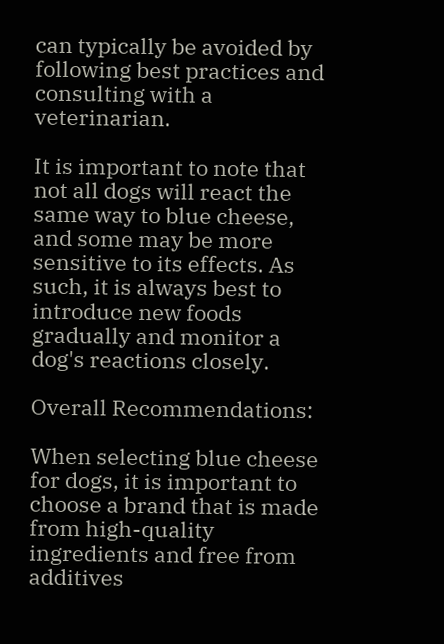can typically be avoided by following best practices and consulting with a veterinarian.

It is important to note that not all dogs will react the same way to blue cheese, and some may be more sensitive to its effects. As such, it is always best to introduce new foods gradually and monitor a dog's reactions closely.

Overall Recommendations:

When selecting blue cheese for dogs, it is important to choose a brand that is made from high-quality ingredients and free from additives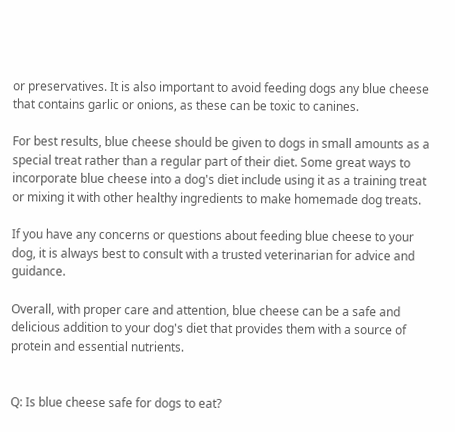or preservatives. It is also important to avoid feeding dogs any blue cheese that contains garlic or onions, as these can be toxic to canines.

For best results, blue cheese should be given to dogs in small amounts as a special treat rather than a regular part of their diet. Some great ways to incorporate blue cheese into a dog's diet include using it as a training treat or mixing it with other healthy ingredients to make homemade dog treats.

If you have any concerns or questions about feeding blue cheese to your dog, it is always best to consult with a trusted veterinarian for advice and guidance.

Overall, with proper care and attention, blue cheese can be a safe and delicious addition to your dog's diet that provides them with a source of protein and essential nutrients.


Q: Is blue cheese safe for dogs to eat?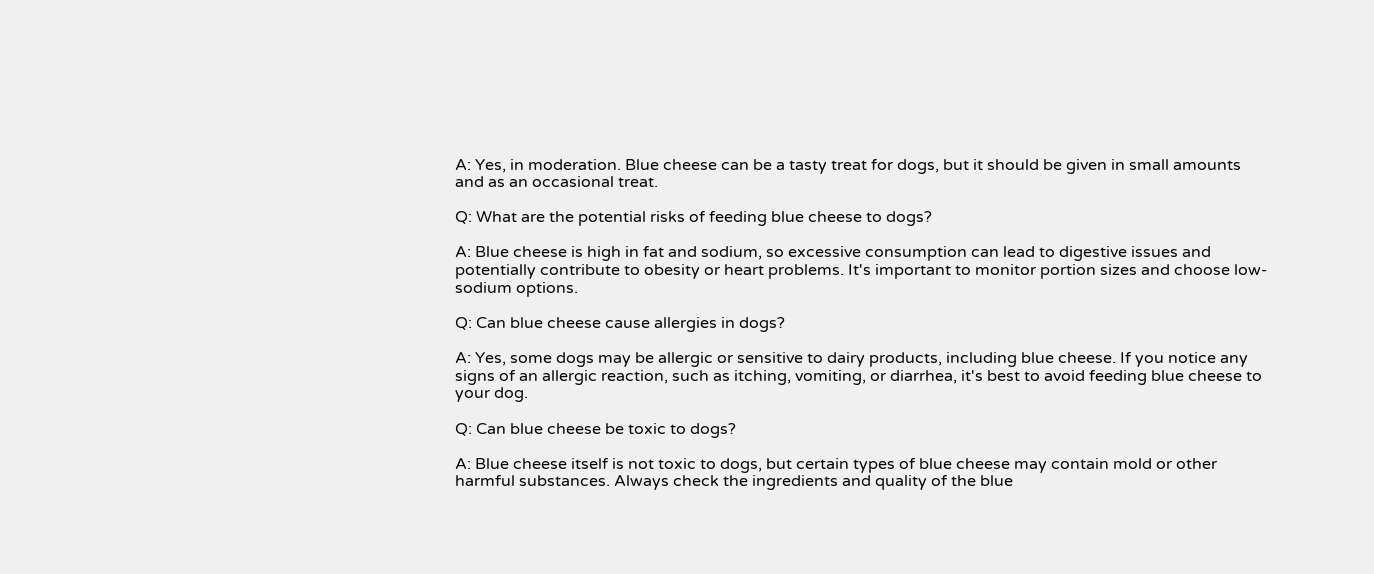A: Yes, in moderation. Blue cheese can be a tasty treat for dogs, but it should be given in small amounts and as an occasional treat.

Q: What are the potential risks of feeding blue cheese to dogs?

A: Blue cheese is high in fat and sodium, so excessive consumption can lead to digestive issues and potentially contribute to obesity or heart problems. It's important to monitor portion sizes and choose low-sodium options.

Q: Can blue cheese cause allergies in dogs?

A: Yes, some dogs may be allergic or sensitive to dairy products, including blue cheese. If you notice any signs of an allergic reaction, such as itching, vomiting, or diarrhea, it's best to avoid feeding blue cheese to your dog.

Q: Can blue cheese be toxic to dogs?

A: Blue cheese itself is not toxic to dogs, but certain types of blue cheese may contain mold or other harmful substances. Always check the ingredients and quality of the blue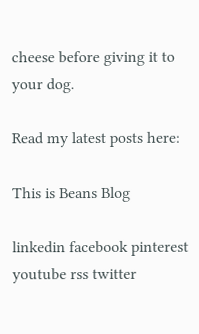cheese before giving it to your dog.

Read my latest posts here:

This is Beans Blog

linkedin facebook pinterest youtube rss twitter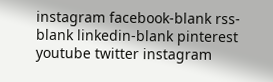instagram facebook-blank rss-blank linkedin-blank pinterest youtube twitter instagram